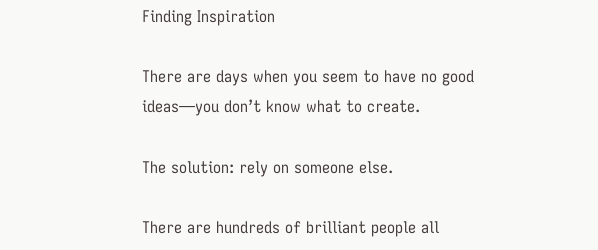Finding Inspiration

There are days when you seem to have no good ideas—you don’t know what to create.

The solution: rely on someone else.

There are hundreds of brilliant people all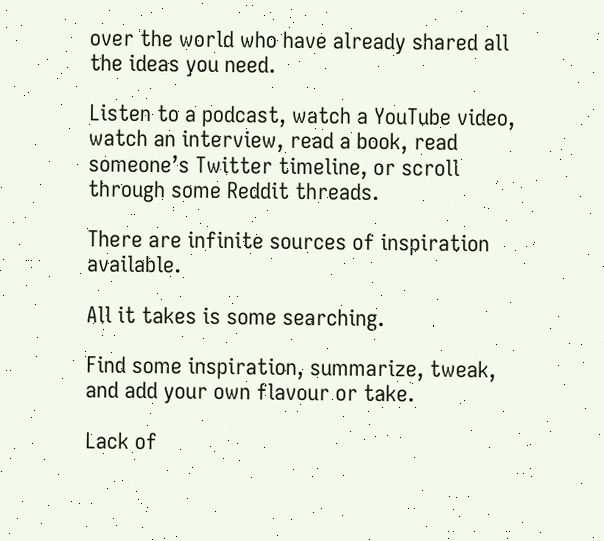over the world who have already shared all the ideas you need.

Listen to a podcast, watch a YouTube video, watch an interview, read a book, read someone’s Twitter timeline, or scroll through some Reddit threads.

There are infinite sources of inspiration available.

All it takes is some searching.

Find some inspiration, summarize, tweak, and add your own flavour or take.

Lack of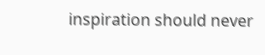inspiration should never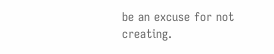be an excuse for not creating.